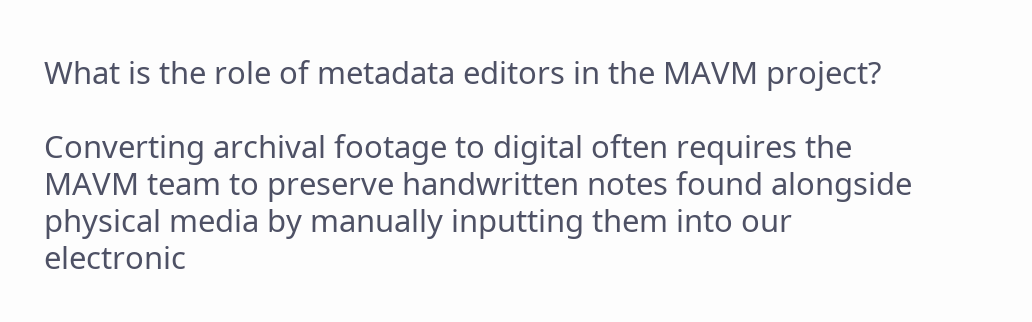What is the role of metadata editors in the MAVM project?

Converting archival footage to digital often requires the MAVM team to preserve handwritten notes found alongside physical media by manually inputting them into our electronic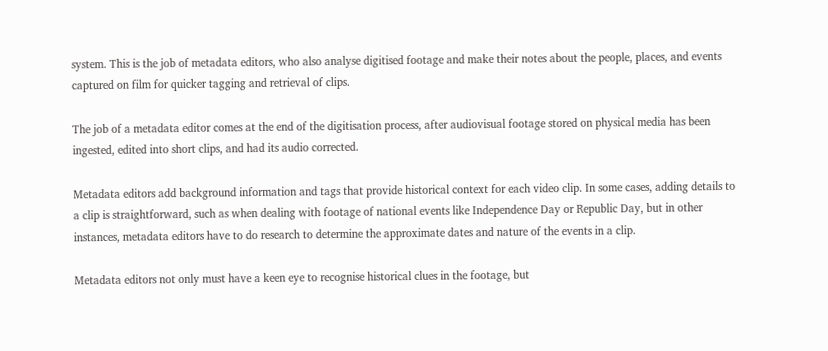system. This is the job of metadata editors, who also analyse digitised footage and make their notes about the people, places, and events captured on film for quicker tagging and retrieval of clips.

The job of a metadata editor comes at the end of the digitisation process, after audiovisual footage stored on physical media has been ingested, edited into short clips, and had its audio corrected.

Metadata editors add background information and tags that provide historical context for each video clip. In some cases, adding details to a clip is straightforward, such as when dealing with footage of national events like Independence Day or Republic Day, but in other instances, metadata editors have to do research to determine the approximate dates and nature of the events in a clip.

Metadata editors not only must have a keen eye to recognise historical clues in the footage, but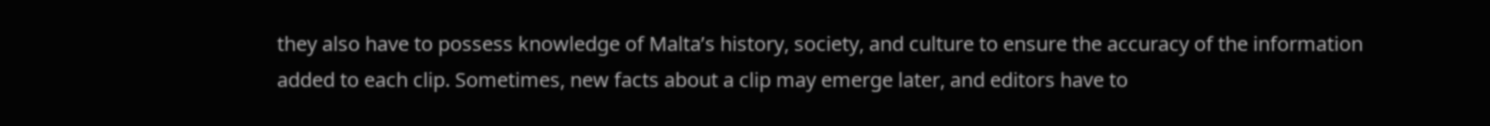they also have to possess knowledge of Malta’s history, society, and culture to ensure the accuracy of the information added to each clip. Sometimes, new facts about a clip may emerge later, and editors have to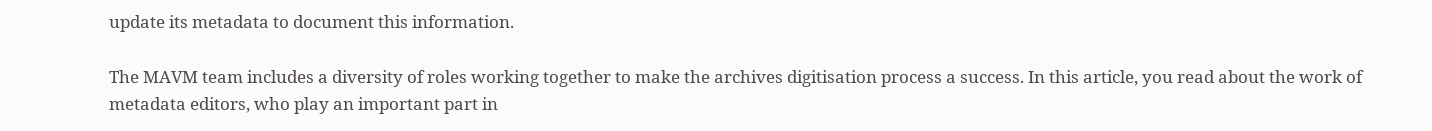update its metadata to document this information.

The MAVM team includes a diversity of roles working together to make the archives digitisation process a success. In this article, you read about the work of metadata editors, who play an important part in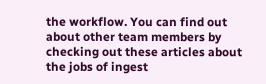the workflow. You can find out about other team members by checking out these articles about the jobs of ingest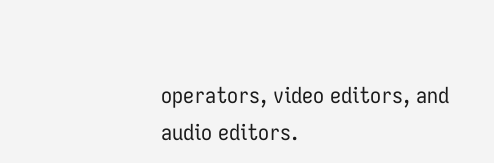operators, video editors, and audio editors.